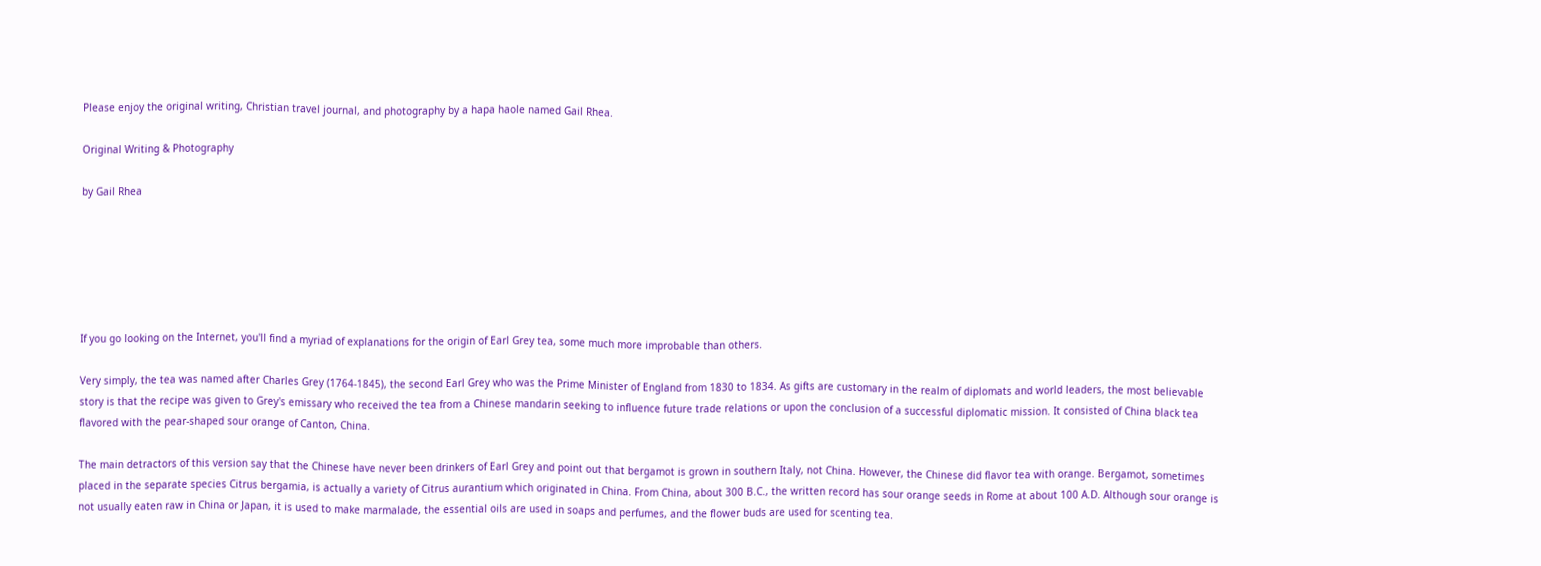Please enjoy the original writing, Christian travel journal, and photography by a hapa haole named Gail Rhea.

Original Writing & Photography

by Gail Rhea






If you go looking on the Internet, you'll find a myriad of explanations for the origin of Earl Grey tea, some much more improbable than others.

Very simply, the tea was named after Charles Grey (1764-1845), the second Earl Grey who was the Prime Minister of England from 1830 to 1834. As gifts are customary in the realm of diplomats and world leaders, the most believable story is that the recipe was given to Grey's emissary who received the tea from a Chinese mandarin seeking to influence future trade relations or upon the conclusion of a successful diplomatic mission. It consisted of China black tea flavored with the pear-shaped sour orange of Canton, China.

The main detractors of this version say that the Chinese have never been drinkers of Earl Grey and point out that bergamot is grown in southern Italy, not China. However, the Chinese did flavor tea with orange. Bergamot, sometimes placed in the separate species Citrus bergamia, is actually a variety of Citrus aurantium which originated in China. From China, about 300 B.C., the written record has sour orange seeds in Rome at about 100 A.D. Although sour orange is not usually eaten raw in China or Japan, it is used to make marmalade, the essential oils are used in soaps and perfumes, and the flower buds are used for scenting tea.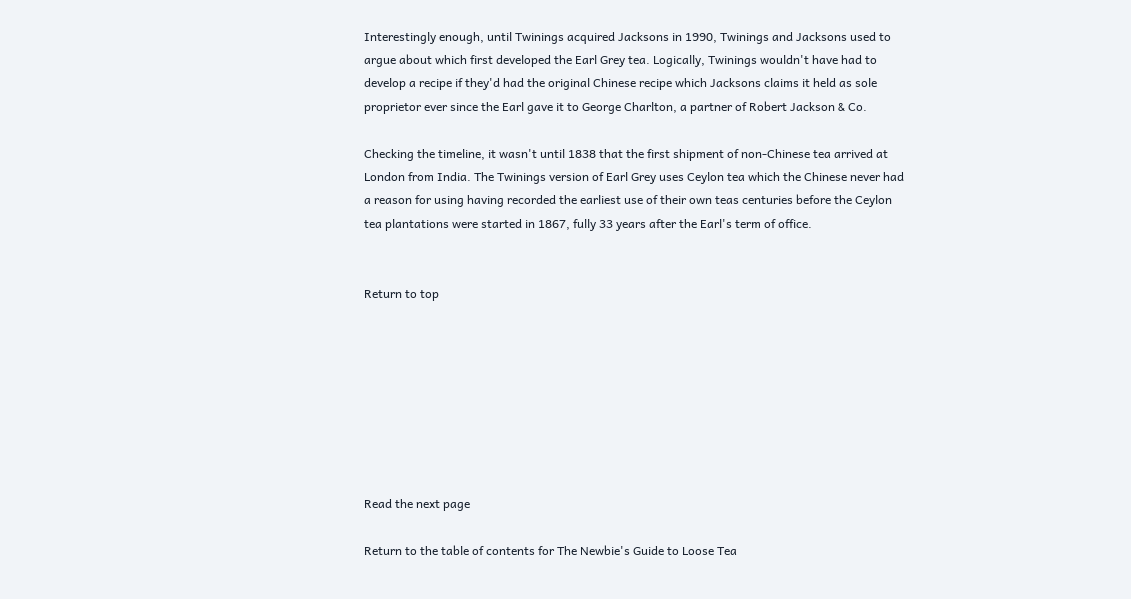Interestingly enough, until Twinings acquired Jacksons in 1990, Twinings and Jacksons used to argue about which first developed the Earl Grey tea. Logically, Twinings wouldn't have had to develop a recipe if they'd had the original Chinese recipe which Jacksons claims it held as sole proprietor ever since the Earl gave it to George Charlton, a partner of Robert Jackson & Co.

Checking the timeline, it wasn't until 1838 that the first shipment of non-Chinese tea arrived at London from India. The Twinings version of Earl Grey uses Ceylon tea which the Chinese never had a reason for using having recorded the earliest use of their own teas centuries before the Ceylon tea plantations were started in 1867, fully 33 years after the Earl's term of office.


Return to top








Read the next page

Return to the table of contents for The Newbie's Guide to Loose Tea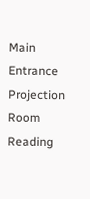Main Entrance Projection Room Reading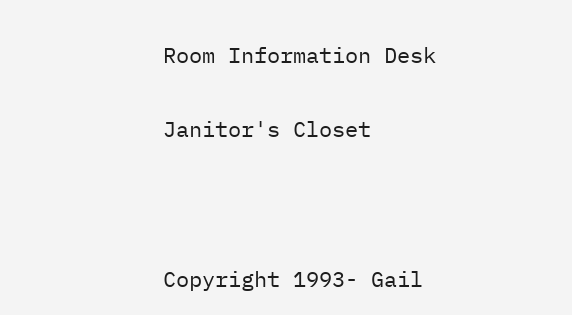Room Information Desk

Janitor's Closet



Copyright 1993- Gail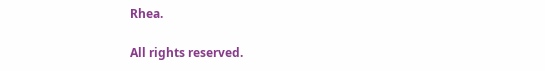Rhea.

All rights reserved.